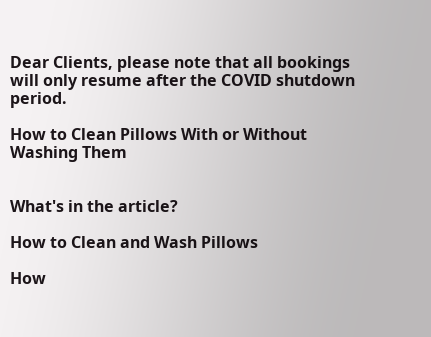Dear Clients, please note that all bookings will only resume after the COVID shutdown period.

How to Clean Pillows With or Without Washing Them


What's in the article?

How to Clean and Wash Pillows

How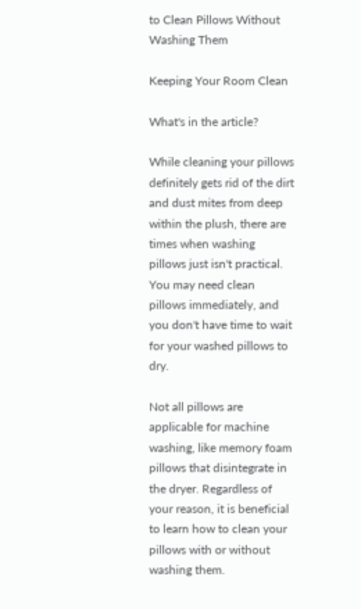to Clean Pillows Without Washing Them

Keeping Your Room Clean

What's in the article?

While cleaning your pillows definitely gets rid of the dirt and dust mites from deep within the plush, there are times when washing pillows just isn't practical. You may need clean pillows immediately, and you don't have time to wait for your washed pillows to dry.

Not all pillows are applicable for machine washing, like memory foam pillows that disintegrate in the dryer. Regardless of your reason, it is beneficial to learn how to clean your pillows with or without washing them.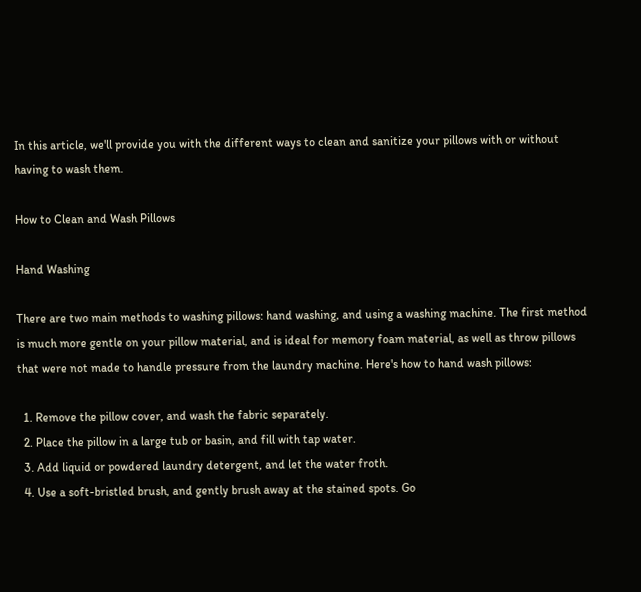In this article, we'll provide you with the different ways to clean and sanitize your pillows with or without having to wash them.

How to Clean and Wash Pillows

Hand Washing

There are two main methods to washing pillows: hand washing, and using a washing machine. The first method is much more gentle on your pillow material, and is ideal for memory foam material, as well as throw pillows that were not made to handle pressure from the laundry machine. Here's how to hand wash pillows:

  1. Remove the pillow cover, and wash the fabric separately.
  2. Place the pillow in a large tub or basin, and fill with tap water.
  3. Add liquid or powdered laundry detergent, and let the water froth.
  4. Use a soft-bristled brush, and gently brush away at the stained spots. Go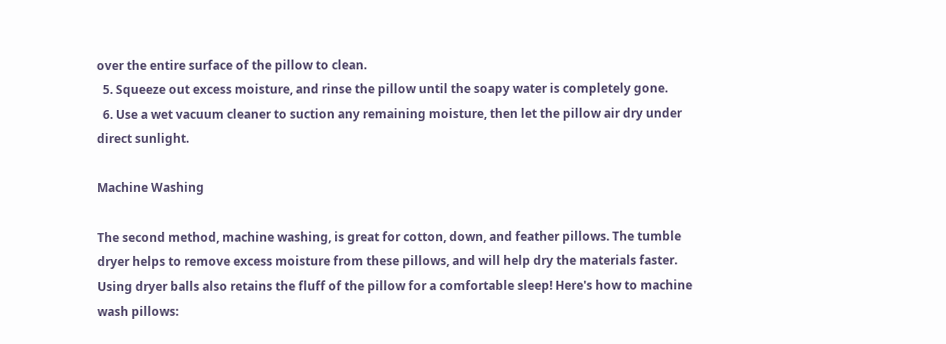over the entire surface of the pillow to clean.
  5. Squeeze out excess moisture, and rinse the pillow until the soapy water is completely gone.
  6. Use a wet vacuum cleaner to suction any remaining moisture, then let the pillow air dry under direct sunlight.

Machine Washing

The second method, machine washing, is great for cotton, down, and feather pillows. The tumble dryer helps to remove excess moisture from these pillows, and will help dry the materials faster. Using dryer balls also retains the fluff of the pillow for a comfortable sleep! Here's how to machine wash pillows: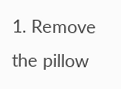1. Remove the pillow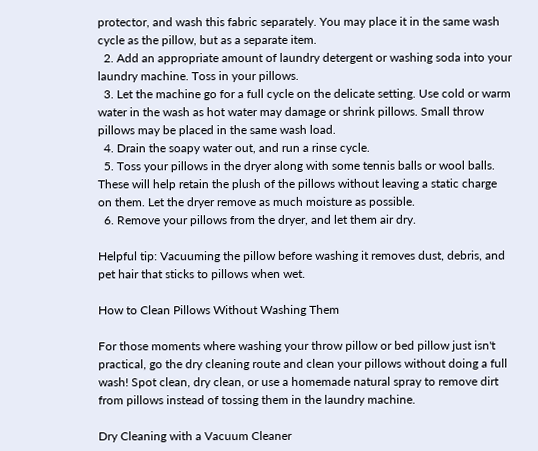protector, and wash this fabric separately. You may place it in the same wash cycle as the pillow, but as a separate item.
  2. Add an appropriate amount of laundry detergent or washing soda into your laundry machine. Toss in your pillows.
  3. Let the machine go for a full cycle on the delicate setting. Use cold or warm water in the wash as hot water may damage or shrink pillows. Small throw pillows may be placed in the same wash load.
  4. Drain the soapy water out, and run a rinse cycle.
  5. Toss your pillows in the dryer along with some tennis balls or wool balls. These will help retain the plush of the pillows without leaving a static charge on them. Let the dryer remove as much moisture as possible.
  6. Remove your pillows from the dryer, and let them air dry.

Helpful tip: Vacuuming the pillow before washing it removes dust, debris, and pet hair that sticks to pillows when wet.

How to Clean Pillows Without Washing Them

For those moments where washing your throw pillow or bed pillow just isn't practical, go the dry cleaning route and clean your pillows without doing a full wash! Spot clean, dry clean, or use a homemade natural spray to remove dirt from pillows instead of tossing them in the laundry machine.

Dry Cleaning with a Vacuum Cleaner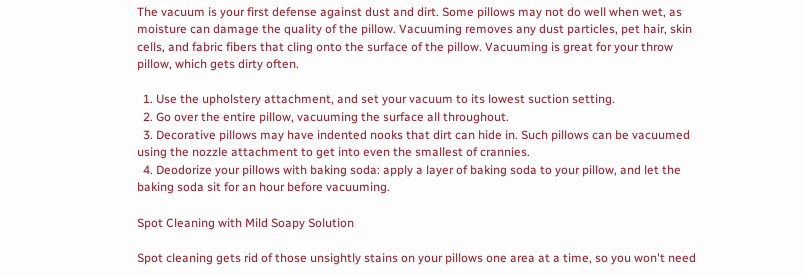The vacuum is your first defense against dust and dirt. Some pillows may not do well when wet, as moisture can damage the quality of the pillow. Vacuuming removes any dust particles, pet hair, skin cells, and fabric fibers that cling onto the surface of the pillow. Vacuuming is great for your throw pillow, which gets dirty often.

  1. Use the upholstery attachment, and set your vacuum to its lowest suction setting.
  2. Go over the entire pillow, vacuuming the surface all throughout.
  3. Decorative pillows may have indented nooks that dirt can hide in. Such pillows can be vacuumed using the nozzle attachment to get into even the smallest of crannies.
  4. Deodorize your pillows with baking soda: apply a layer of baking soda to your pillow, and let the baking soda sit for an hour before vacuuming.

Spot Cleaning with Mild Soapy Solution

Spot cleaning gets rid of those unsightly stains on your pillows one area at a time, so you won't need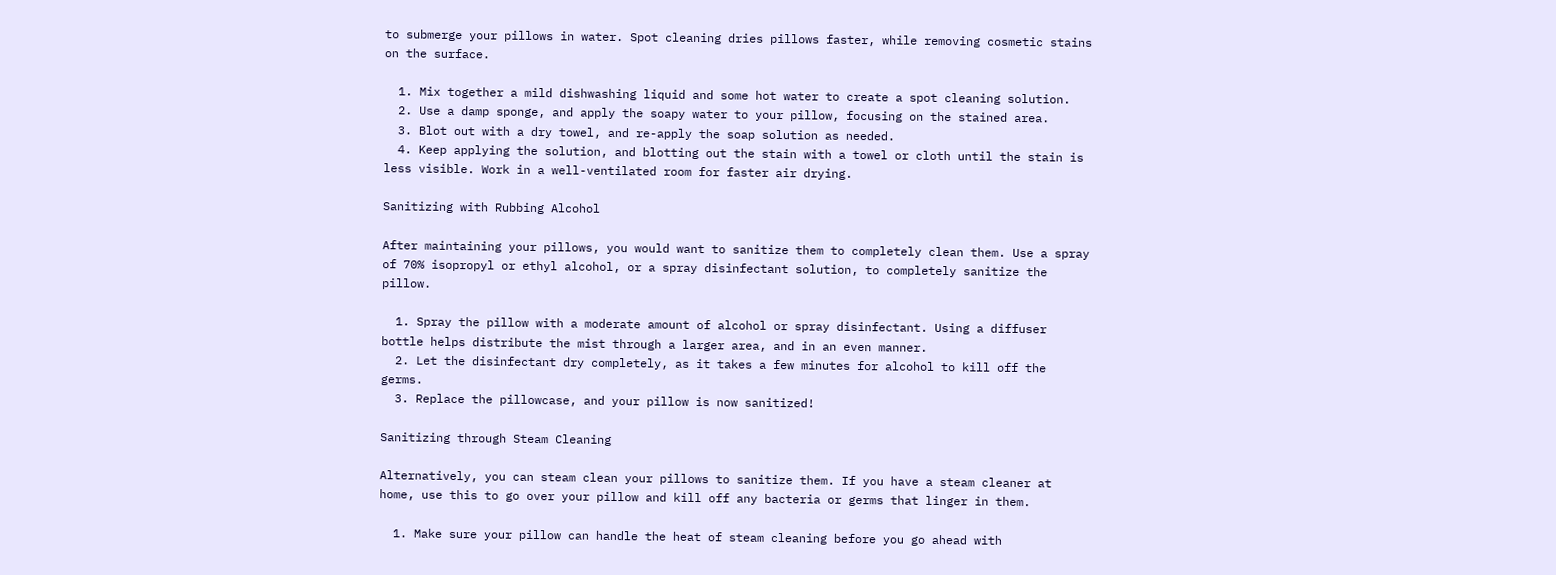to submerge your pillows in water. Spot cleaning dries pillows faster, while removing cosmetic stains on the surface.

  1. Mix together a mild dishwashing liquid and some hot water to create a spot cleaning solution.
  2. Use a damp sponge, and apply the soapy water to your pillow, focusing on the stained area.
  3. Blot out with a dry towel, and re-apply the soap solution as needed.
  4. Keep applying the solution, and blotting out the stain with a towel or cloth until the stain is less visible. Work in a well-ventilated room for faster air drying.

Sanitizing with Rubbing Alcohol

After maintaining your pillows, you would want to sanitize them to completely clean them. Use a spray of 70% isopropyl or ethyl alcohol, or a spray disinfectant solution, to completely sanitize the pillow.

  1. Spray the pillow with a moderate amount of alcohol or spray disinfectant. Using a diffuser bottle helps distribute the mist through a larger area, and in an even manner.
  2. Let the disinfectant dry completely, as it takes a few minutes for alcohol to kill off the germs.
  3. Replace the pillowcase, and your pillow is now sanitized!

Sanitizing through Steam Cleaning

Alternatively, you can steam clean your pillows to sanitize them. If you have a steam cleaner at home, use this to go over your pillow and kill off any bacteria or germs that linger in them.

  1. Make sure your pillow can handle the heat of steam cleaning before you go ahead with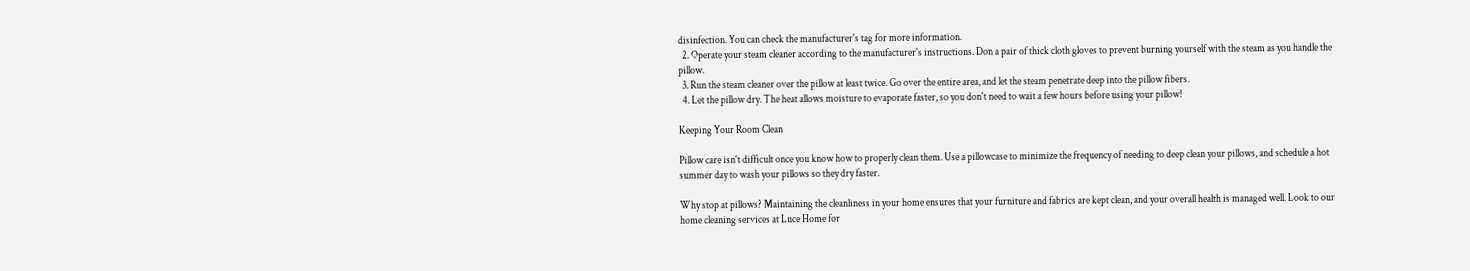disinfection. You can check the manufacturer's tag for more information.
  2. Operate your steam cleaner according to the manufacturer's instructions. Don a pair of thick cloth gloves to prevent burning yourself with the steam as you handle the pillow.
  3. Run the steam cleaner over the pillow at least twice. Go over the entire area, and let the steam penetrate deep into the pillow fibers.
  4. Let the pillow dry. The heat allows moisture to evaporate faster, so you don't need to wait a few hours before using your pillow!

Keeping Your Room Clean

Pillow care isn't difficult once you know how to properly clean them. Use a pillowcase to minimize the frequency of needing to deep clean your pillows, and schedule a hot summer day to wash your pillows so they dry faster.

Why stop at pillows? Maintaining the cleanliness in your home ensures that your furniture and fabrics are kept clean, and your overall health is managed well. Look to our home cleaning services at Luce Home for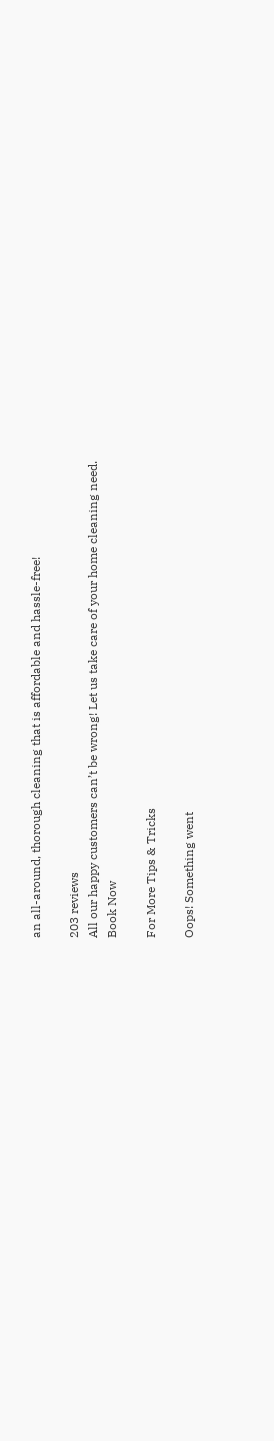an all-around, thorough cleaning that is affordable and hassle-free!

203 reviews
All our happy customers can’t be wrong! Let us take care of your home cleaning need.
Book Now

For More Tips & Tricks

Oops! Something went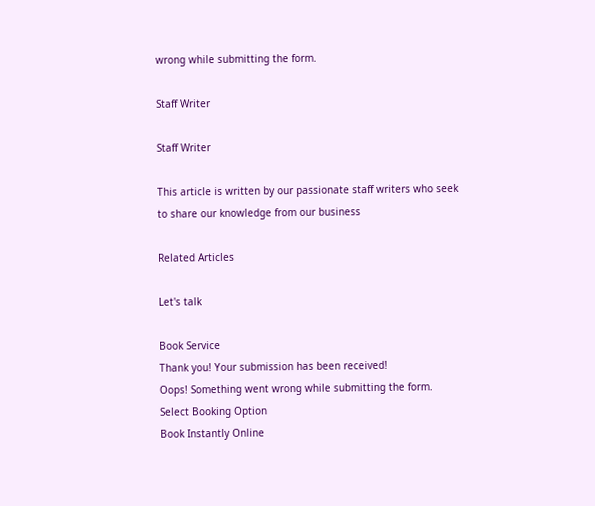wrong while submitting the form.

Staff Writer

Staff Writer

This article is written by our passionate staff writers who seek to share our knowledge from our business

Related Articles

Let's talk

Book Service
Thank you! Your submission has been received!
Oops! Something went wrong while submitting the form.
Select Booking Option
Book Instantly Online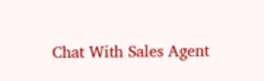Chat With Sales Agent